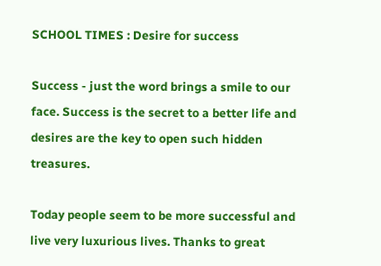SCHOOL TIMES : Desire for success

Success - just the word brings a smile to our face. Success is the secret to a better life and desires are the key to open such hidden treasures.

Today people seem to be more successful and live very luxurious lives. Thanks to great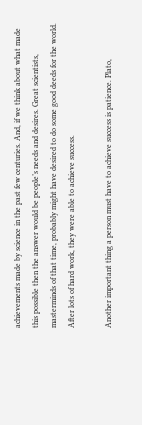achievements made by science in the past few centuries. And, if we think about what made this possible then the answer would be people’s needs and desires. Great scientists, masterminds of that time, probably might have desired to do some good deeds for the world. After lots of hard work, they were able to achieve success.

Another important thing a person must have to achieve success is patience. Plato,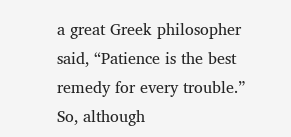a great Greek philosopher said, “Patience is the best remedy for every trouble.” So, although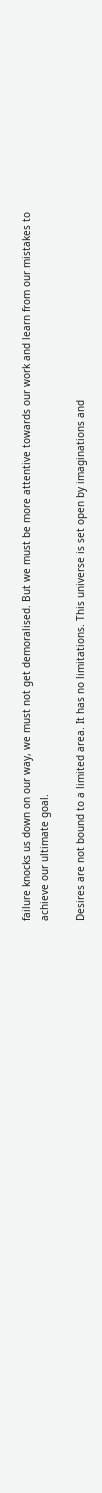failure knocks us down on our way, we must not get demoralised. But we must be more attentive towards our work and learn from our mistakes to achieve our ultimate goal.

Desires are not bound to a limited area. It has no limitations. This universe is set open by imaginations and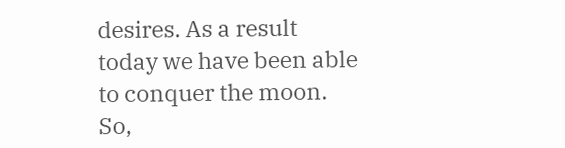desires. As a result today we have been able to conquer the moon. So,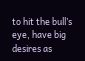to hit the bull’s eye, have big desires as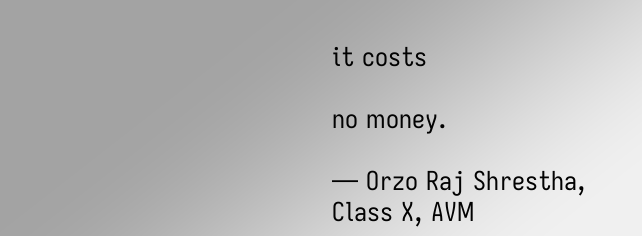it costs

no money.

— Orzo Raj Shrestha, Class X, AVM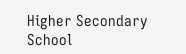Higher Secondary School